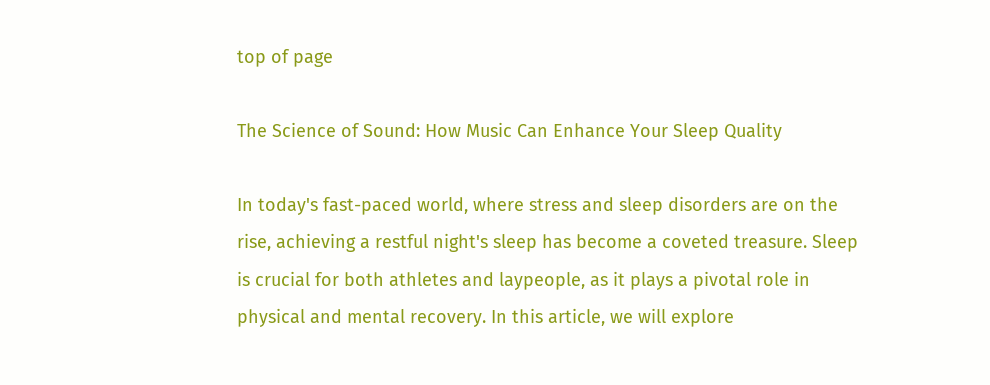top of page

The Science of Sound: How Music Can Enhance Your Sleep Quality

In today's fast-paced world, where stress and sleep disorders are on the rise, achieving a restful night's sleep has become a coveted treasure. Sleep is crucial for both athletes and laypeople, as it plays a pivotal role in physical and mental recovery. In this article, we will explore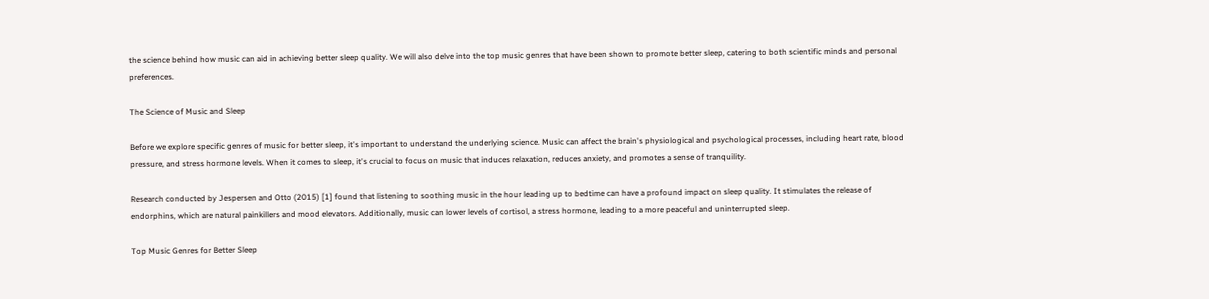the science behind how music can aid in achieving better sleep quality. We will also delve into the top music genres that have been shown to promote better sleep, catering to both scientific minds and personal preferences.

The Science of Music and Sleep

Before we explore specific genres of music for better sleep, it's important to understand the underlying science. Music can affect the brain's physiological and psychological processes, including heart rate, blood pressure, and stress hormone levels. When it comes to sleep, it's crucial to focus on music that induces relaxation, reduces anxiety, and promotes a sense of tranquility.

Research conducted by Jespersen and Otto (2015) [1] found that listening to soothing music in the hour leading up to bedtime can have a profound impact on sleep quality. It stimulates the release of endorphins, which are natural painkillers and mood elevators. Additionally, music can lower levels of cortisol, a stress hormone, leading to a more peaceful and uninterrupted sleep.

Top Music Genres for Better Sleep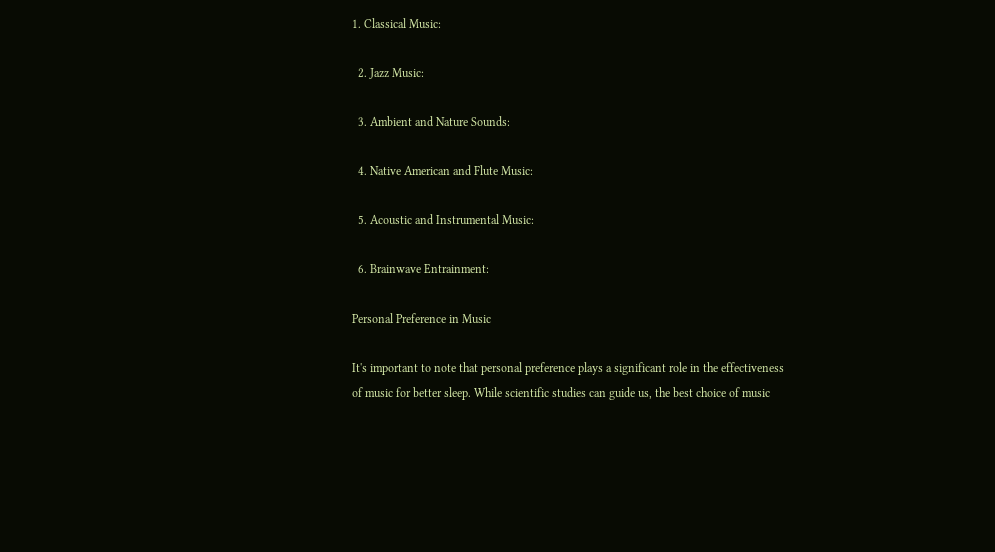1. Classical Music:

  2. Jazz Music:

  3. Ambient and Nature Sounds:

  4. Native American and Flute Music:

  5. Acoustic and Instrumental Music:

  6. Brainwave Entrainment:

Personal Preference in Music

It's important to note that personal preference plays a significant role in the effectiveness of music for better sleep. While scientific studies can guide us, the best choice of music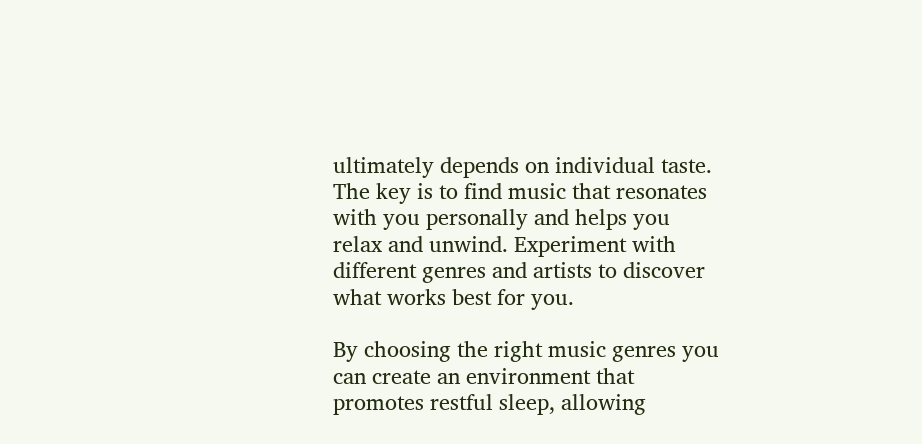ultimately depends on individual taste. The key is to find music that resonates with you personally and helps you relax and unwind. Experiment with different genres and artists to discover what works best for you.

By choosing the right music genres you can create an environment that promotes restful sleep, allowing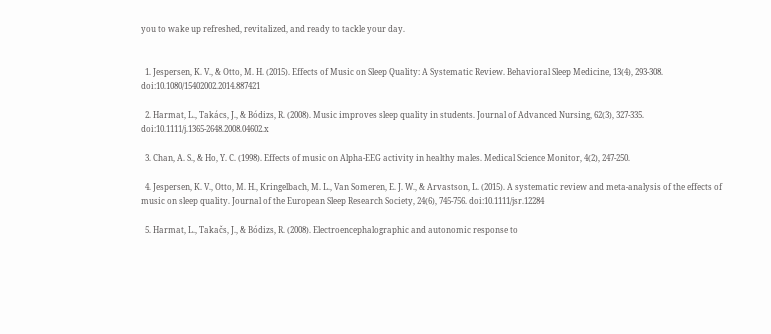you to wake up refreshed, revitalized, and ready to tackle your day.


  1. Jespersen, K. V., & Otto, M. H. (2015). Effects of Music on Sleep Quality: A Systematic Review. Behavioral Sleep Medicine, 13(4), 293-308. doi:10.1080/15402002.2014.887421

  2. Harmat, L., Takács, J., & Bódizs, R. (2008). Music improves sleep quality in students. Journal of Advanced Nursing, 62(3), 327-335. doi:10.1111/j.1365-2648.2008.04602.x

  3. Chan, A. S., & Ho, Y. C. (1998). Effects of music on Alpha-EEG activity in healthy males. Medical Science Monitor, 4(2), 247-250.

  4. Jespersen, K. V., Otto, M. H., Kringelbach, M. L., Van Someren, E. J. W., & Arvastson, L. (2015). A systematic review and meta-analysis of the effects of music on sleep quality. Journal of the European Sleep Research Society, 24(6), 745-756. doi:10.1111/jsr.12284

  5. Harmat, L., Takačs, J., & Bódizs, R. (2008). Electroencephalographic and autonomic response to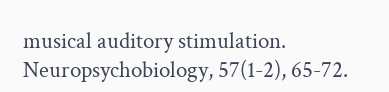musical auditory stimulation. Neuropsychobiology, 57(1-2), 65-72.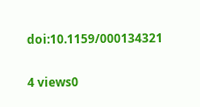doi:10.1159/000134321

4 views0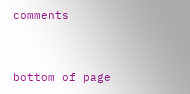comments


bottom of page